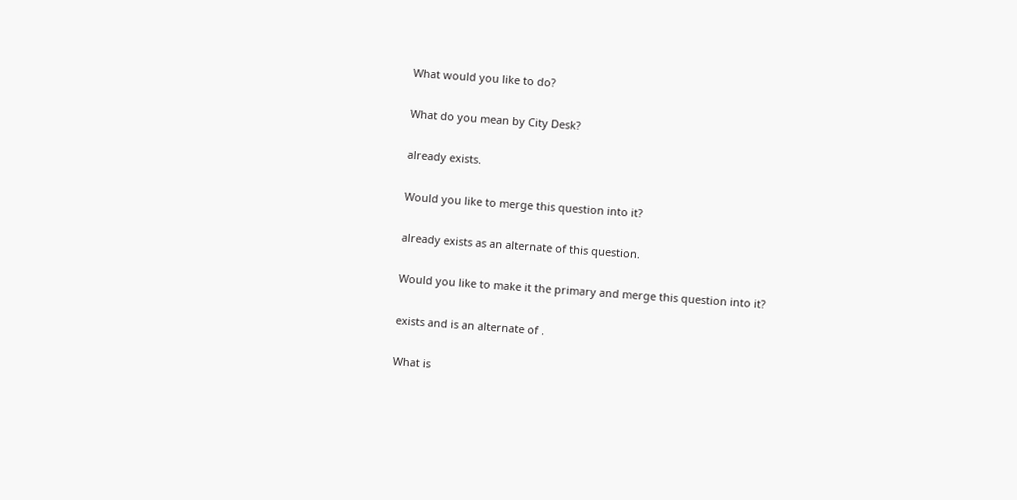What would you like to do?

What do you mean by City Desk?

already exists.

Would you like to merge this question into it?

already exists as an alternate of this question.

Would you like to make it the primary and merge this question into it?

exists and is an alternate of .

What is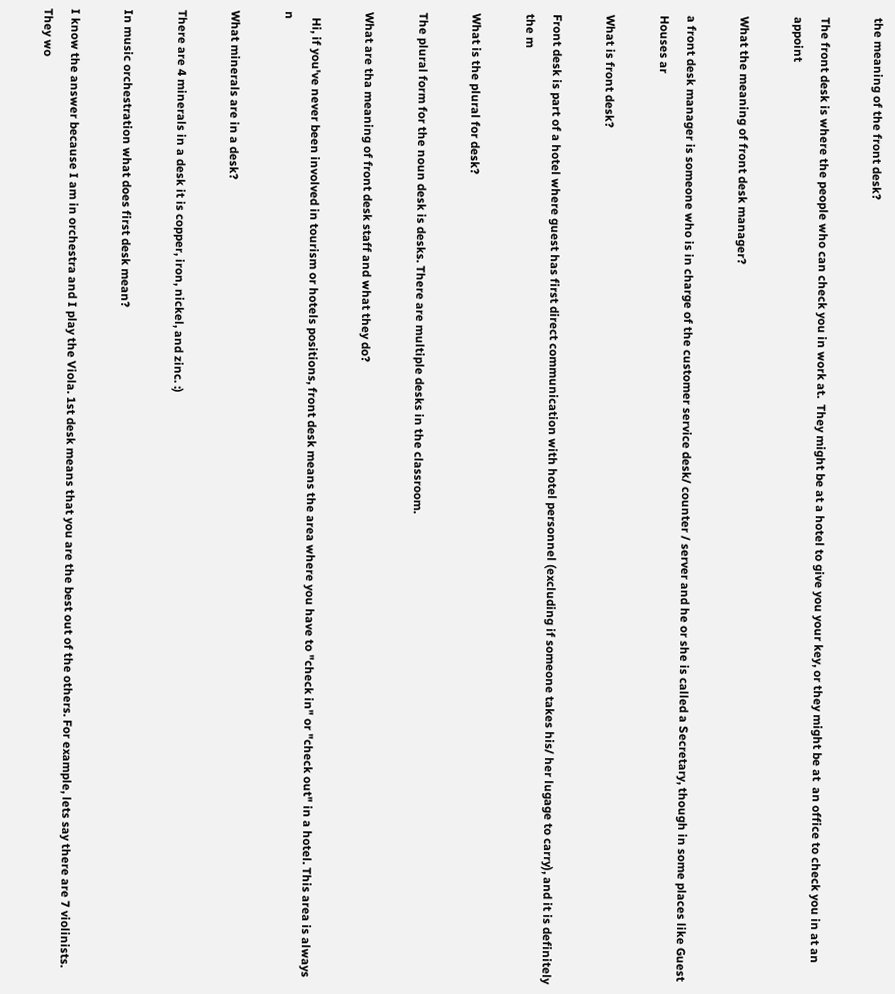the meaning of the front desk?

The front desk is where the people who can check you in work at.  They might be at a hotel to give you your key, or they might be at  an office to check you in at an appoint

What the meaning of front desk manager?

a front desk manager is someone who is in charge of the customer service desk/ counter / server and he or she is called a Secretary, though in some places like Guest Houses ar

What is front desk?

Front desk is part of a hotel where guest has first direct communication with hotel personnel (excluding if someone takes his/ her lugage to carry), and it is definitely the m

What is the plural for desk?

The plural form for the noun desk is desks. There are multiple desks in the classroom.

What are tha meaning of front desk staff and what they do?

  Hi, if you've never been involved in tourism or hotels positions, front desk means the area where you have to "check in" or "check out" in a hotel. This area is always n

What minerals are in a desk?

There are 4 minerals in a desk it is copper, iron, nickel, and zinc. :)

In music orchestration what does first desk mean?

I know the answer because I am in orchestra and I play the Viola. 1st desk means that you are the best out of the others. For example, lets say there are 7 violinists. They wo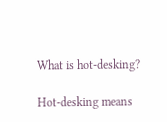What is hot-desking?

Hot-desking means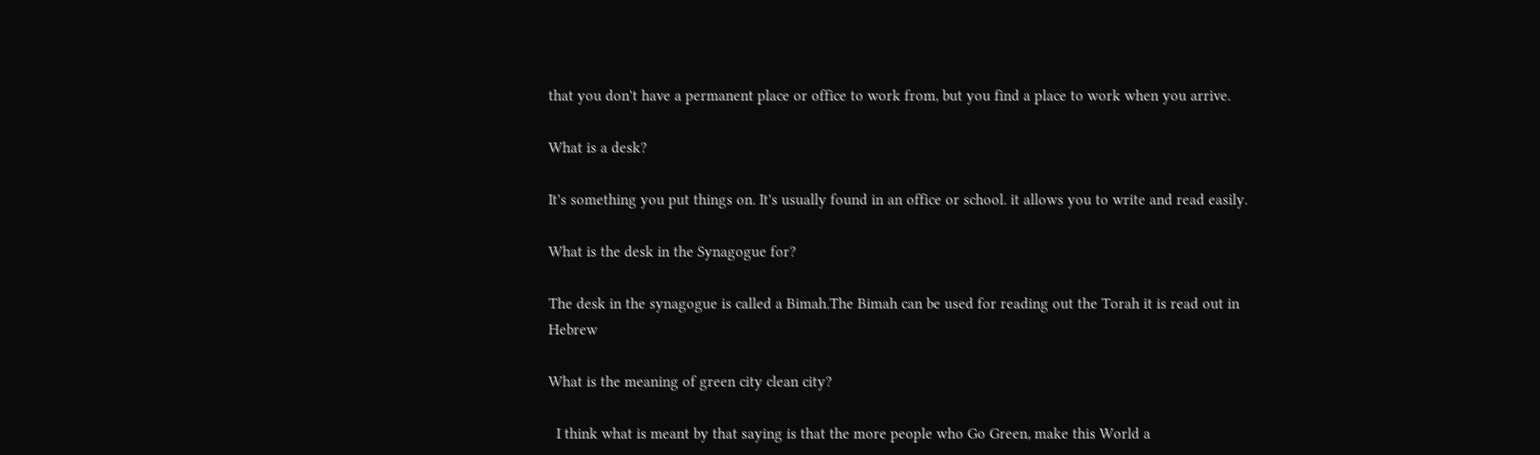that you don't have a permanent place or office to work from, but you find a place to work when you arrive.

What is a desk?

It's something you put things on. It's usually found in an office or school. it allows you to write and read easily.

What is the desk in the Synagogue for?

The desk in the synagogue is called a Bimah.The Bimah can be used for reading out the Torah it is read out in Hebrew

What is the meaning of green city clean city?

  I think what is meant by that saying is that the more people who Go Green, make this World a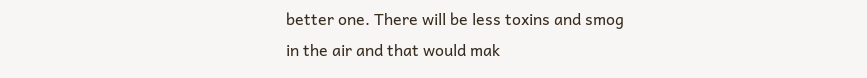better one. There will be less toxins and smog in the air and that would mak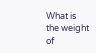What is the weight of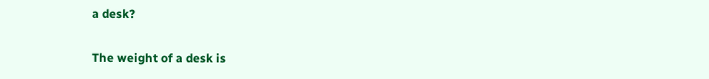a desk?

The weight of a desk is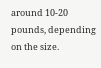around 10-20 pounds, depending on the size.